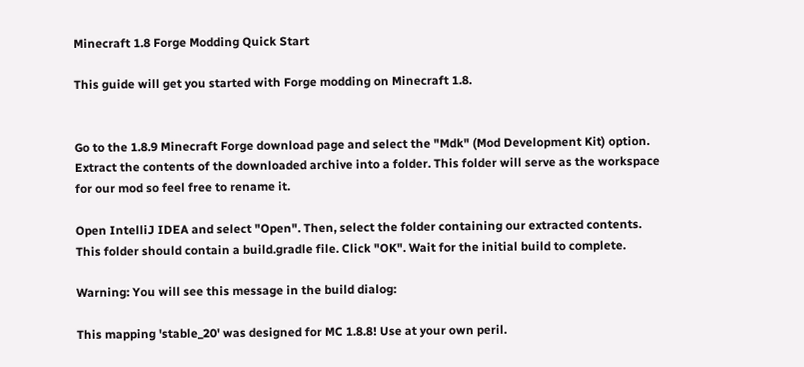Minecraft 1.8 Forge Modding Quick Start

This guide will get you started with Forge modding on Minecraft 1.8.


Go to the 1.8.9 Minecraft Forge download page and select the "Mdk" (Mod Development Kit) option. Extract the contents of the downloaded archive into a folder. This folder will serve as the workspace for our mod so feel free to rename it.

Open IntelliJ IDEA and select "Open". Then, select the folder containing our extracted contents. This folder should contain a build.gradle file. Click "OK". Wait for the initial build to complete.

Warning: You will see this message in the build dialog:

This mapping 'stable_20' was designed for MC 1.8.8! Use at your own peril.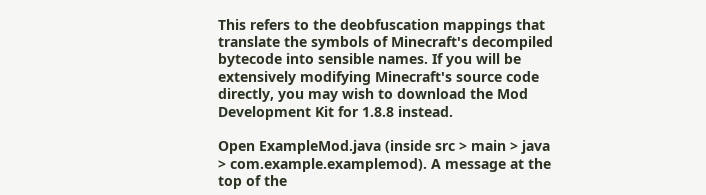This refers to the deobfuscation mappings that translate the symbols of Minecraft's decompiled bytecode into sensible names. If you will be extensively modifying Minecraft's source code directly, you may wish to download the Mod Development Kit for 1.8.8 instead.

Open ExampleMod.java (inside src > main > java > com.example.examplemod). A message at the top of the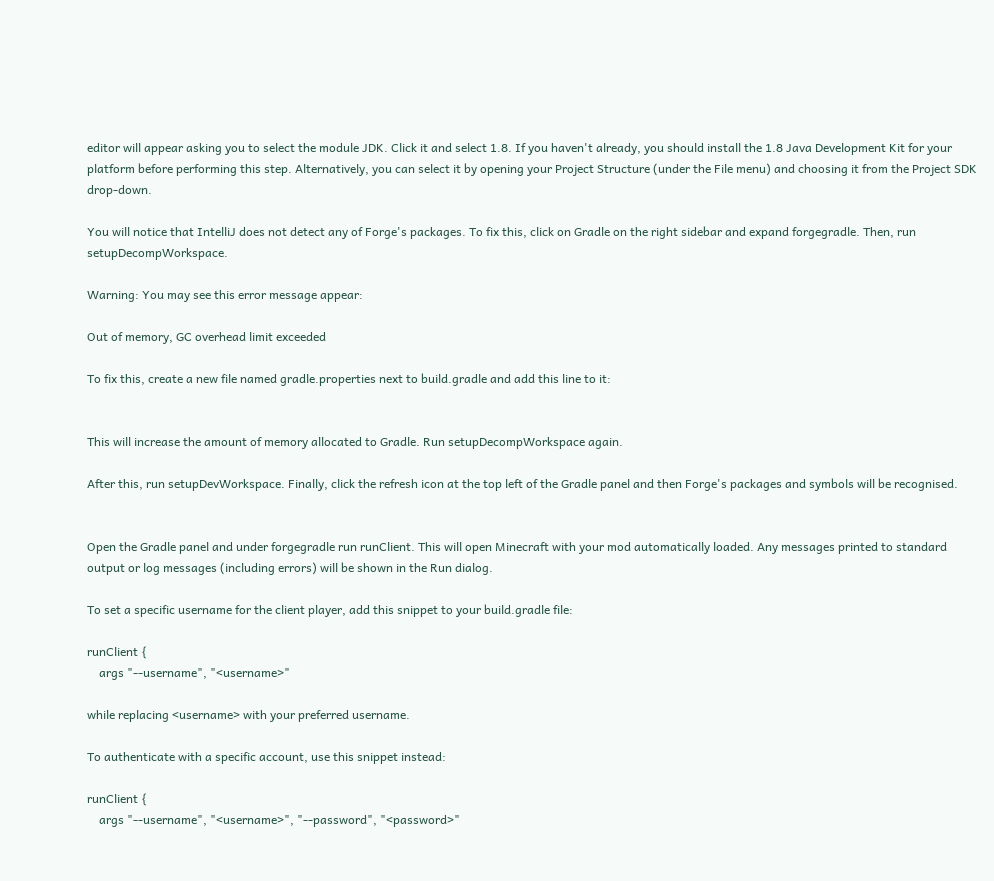editor will appear asking you to select the module JDK. Click it and select 1.8. If you haven't already, you should install the 1.8 Java Development Kit for your platform before performing this step. Alternatively, you can select it by opening your Project Structure (under the File menu) and choosing it from the Project SDK drop-down.

You will notice that IntelliJ does not detect any of Forge's packages. To fix this, click on Gradle on the right sidebar and expand forgegradle. Then, run setupDecompWorkspace.

Warning: You may see this error message appear:

Out of memory, GC overhead limit exceeded

To fix this, create a new file named gradle.properties next to build.gradle and add this line to it:


This will increase the amount of memory allocated to Gradle. Run setupDecompWorkspace again.

After this, run setupDevWorkspace. Finally, click the refresh icon at the top left of the Gradle panel and then Forge's packages and symbols will be recognised.


Open the Gradle panel and under forgegradle run runClient. This will open Minecraft with your mod automatically loaded. Any messages printed to standard output or log messages (including errors) will be shown in the Run dialog.

To set a specific username for the client player, add this snippet to your build.gradle file:

runClient {
    args "--username", "<username>"

while replacing <username> with your preferred username.

To authenticate with a specific account, use this snippet instead:

runClient {
    args "--username", "<username>", "--password", "<password>"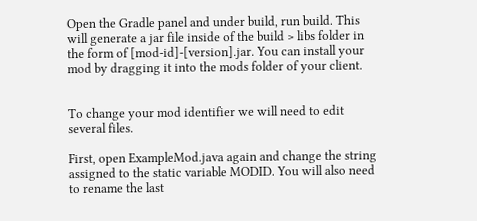Open the Gradle panel and under build, run build. This will generate a jar file inside of the build > libs folder in the form of [mod-id]-[version].jar. You can install your mod by dragging it into the mods folder of your client.


To change your mod identifier we will need to edit several files.

First, open ExampleMod.java again and change the string assigned to the static variable MODID. You will also need to rename the last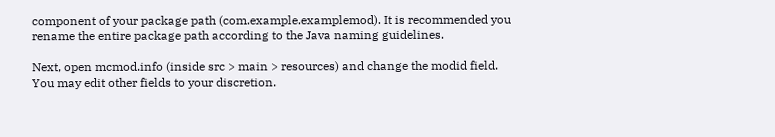component of your package path (com.example.examplemod). It is recommended you rename the entire package path according to the Java naming guidelines.

Next, open mcmod.info (inside src > main > resources) and change the modid field. You may edit other fields to your discretion.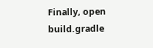Finally, open build.gradle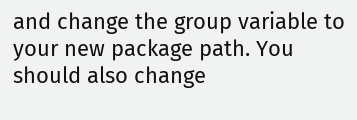and change the group variable to your new package path. You should also change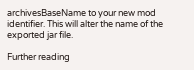archivesBaseName to your new mod identifier. This will alter the name of the exported jar file.

Further reading